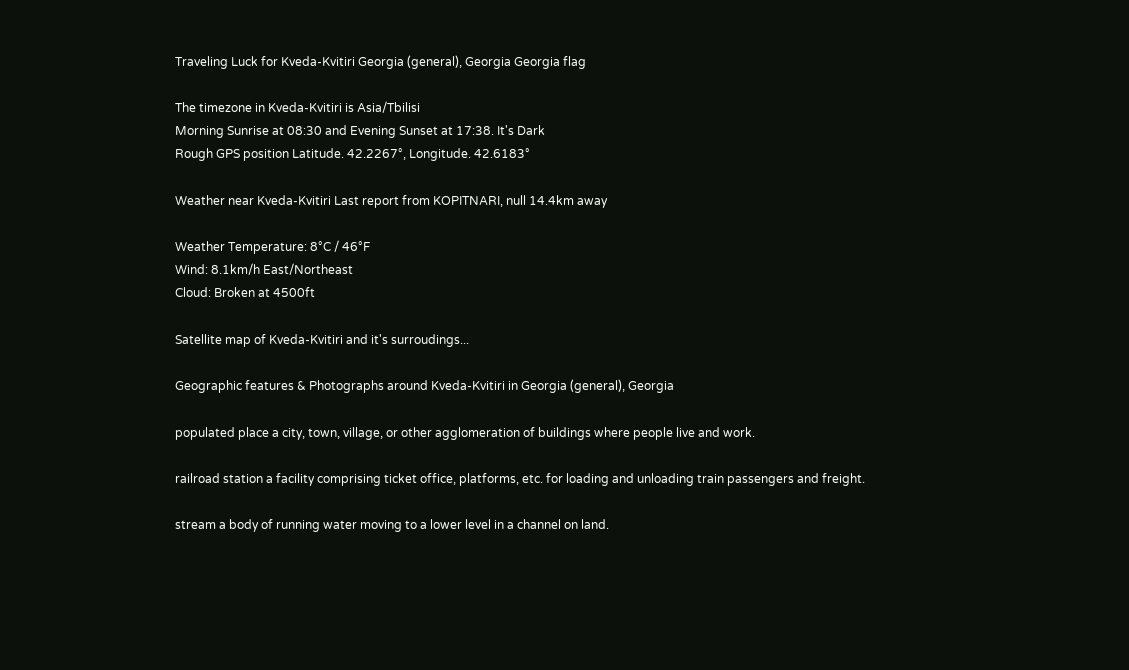Traveling Luck for Kveda-Kvitiri Georgia (general), Georgia Georgia flag

The timezone in Kveda-Kvitiri is Asia/Tbilisi
Morning Sunrise at 08:30 and Evening Sunset at 17:38. It's Dark
Rough GPS position Latitude. 42.2267°, Longitude. 42.6183°

Weather near Kveda-Kvitiri Last report from KOPITNARI, null 14.4km away

Weather Temperature: 8°C / 46°F
Wind: 8.1km/h East/Northeast
Cloud: Broken at 4500ft

Satellite map of Kveda-Kvitiri and it's surroudings...

Geographic features & Photographs around Kveda-Kvitiri in Georgia (general), Georgia

populated place a city, town, village, or other agglomeration of buildings where people live and work.

railroad station a facility comprising ticket office, platforms, etc. for loading and unloading train passengers and freight.

stream a body of running water moving to a lower level in a channel on land.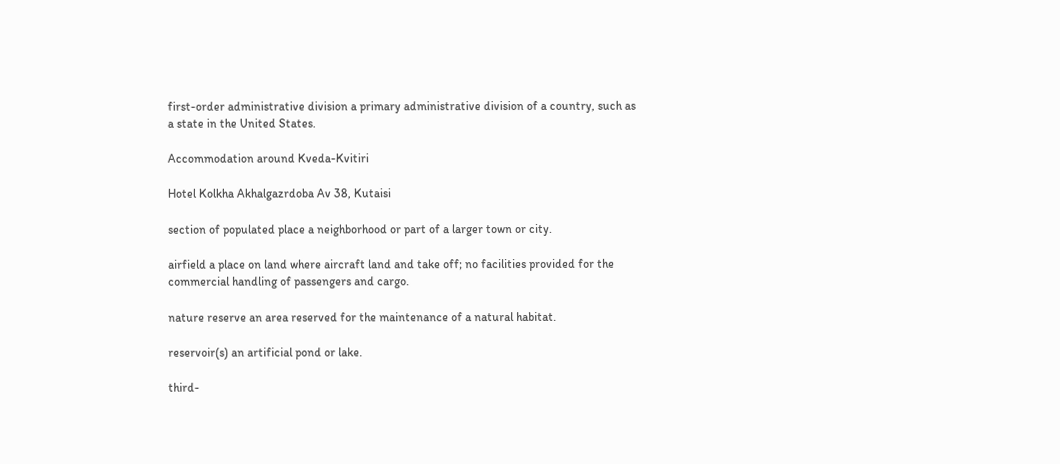first-order administrative division a primary administrative division of a country, such as a state in the United States.

Accommodation around Kveda-Kvitiri

Hotel Kolkha Akhalgazrdoba Av 38, Kutaisi

section of populated place a neighborhood or part of a larger town or city.

airfield a place on land where aircraft land and take off; no facilities provided for the commercial handling of passengers and cargo.

nature reserve an area reserved for the maintenance of a natural habitat.

reservoir(s) an artificial pond or lake.

third-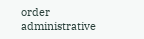order administrative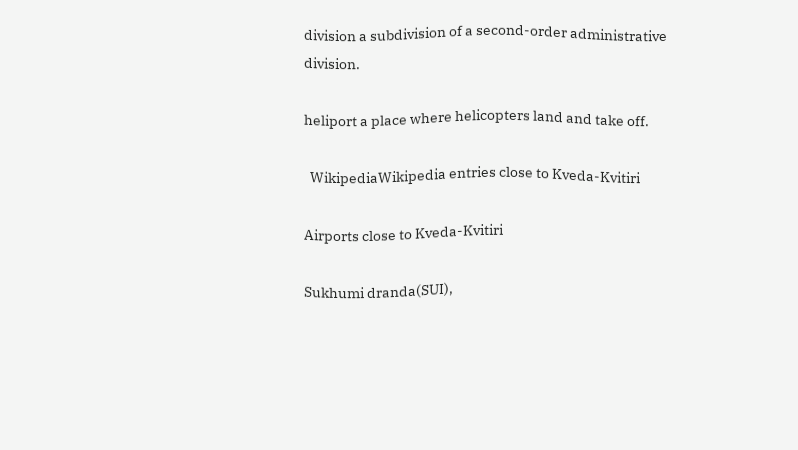division a subdivision of a second-order administrative division.

heliport a place where helicopters land and take off.

  WikipediaWikipedia entries close to Kveda-Kvitiri

Airports close to Kveda-Kvitiri

Sukhumi dranda(SUI),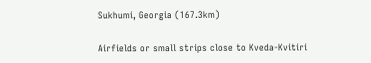Sukhumi, Georgia (167.3km)

Airfields or small strips close to Kveda-Kvitiri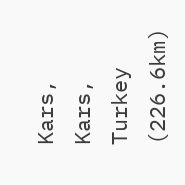Kars, Kars, Turkey (226.6km)